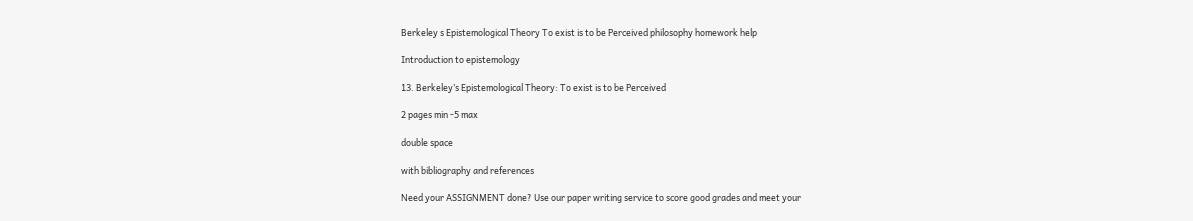Berkeley s Epistemological Theory To exist is to be Perceived philosophy homework help

Introduction to epistemology

13. Berkeley’s Epistemological Theory: To exist is to be Perceived

2 pages min -5 max

double space

with bibliography and references

Need your ASSIGNMENT done? Use our paper writing service to score good grades and meet your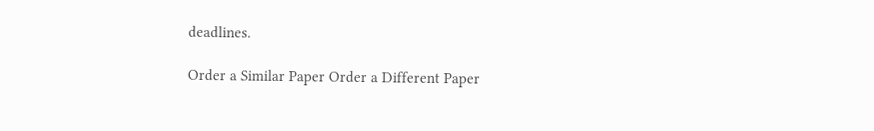deadlines.

Order a Similar Paper Order a Different Paper